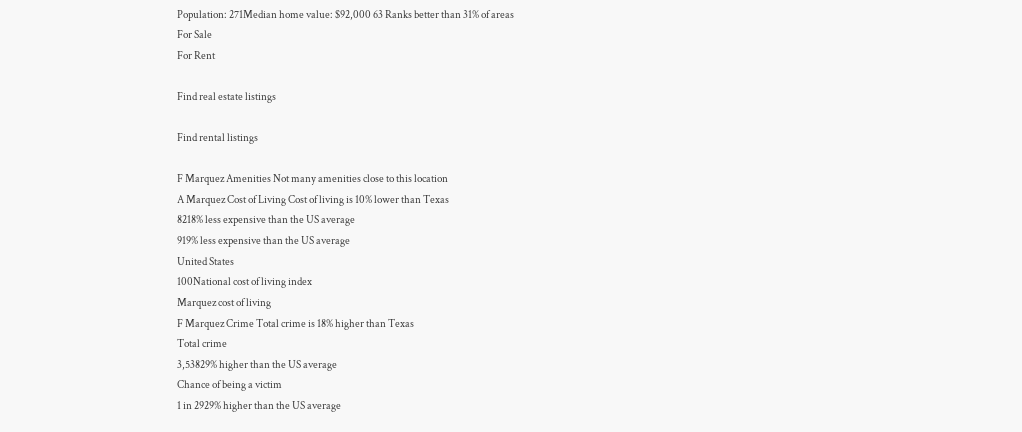Population: 271Median home value: $92,000 63 Ranks better than 31% of areas
For Sale
For Rent

Find real estate listings

Find rental listings

F Marquez Amenities Not many amenities close to this location
A Marquez Cost of Living Cost of living is 10% lower than Texas
8218% less expensive than the US average
919% less expensive than the US average
United States
100National cost of living index
Marquez cost of living
F Marquez Crime Total crime is 18% higher than Texas
Total crime
3,53829% higher than the US average
Chance of being a victim
1 in 2929% higher than the US average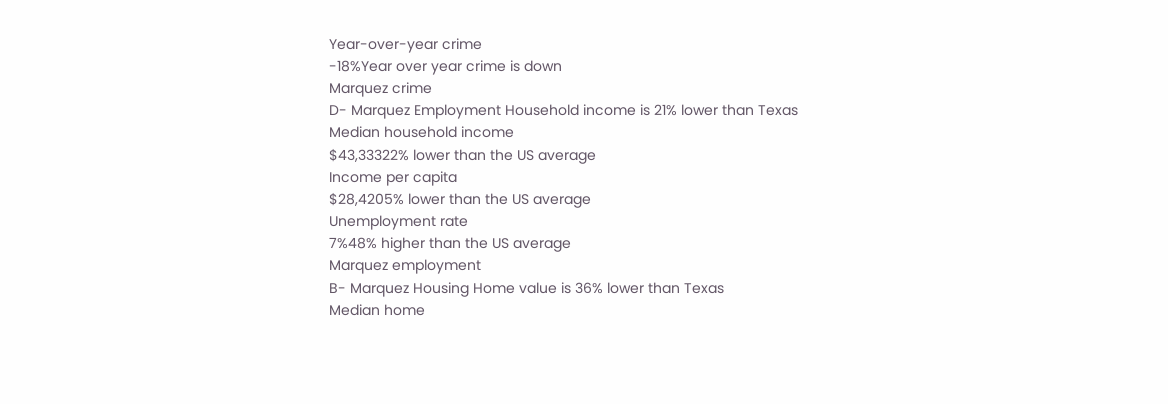Year-over-year crime
-18%Year over year crime is down
Marquez crime
D- Marquez Employment Household income is 21% lower than Texas
Median household income
$43,33322% lower than the US average
Income per capita
$28,4205% lower than the US average
Unemployment rate
7%48% higher than the US average
Marquez employment
B- Marquez Housing Home value is 36% lower than Texas
Median home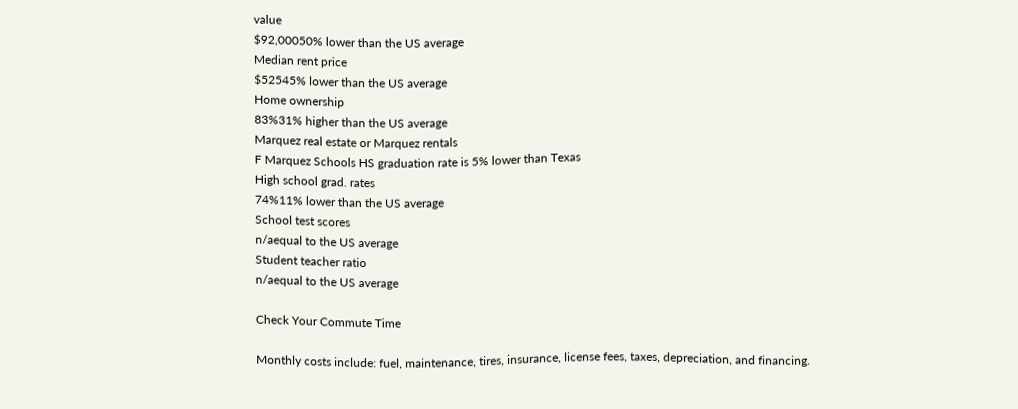value
$92,00050% lower than the US average
Median rent price
$52545% lower than the US average
Home ownership
83%31% higher than the US average
Marquez real estate or Marquez rentals
F Marquez Schools HS graduation rate is 5% lower than Texas
High school grad. rates
74%11% lower than the US average
School test scores
n/aequal to the US average
Student teacher ratio
n/aequal to the US average

Check Your Commute Time

Monthly costs include: fuel, maintenance, tires, insurance, license fees, taxes, depreciation, and financing.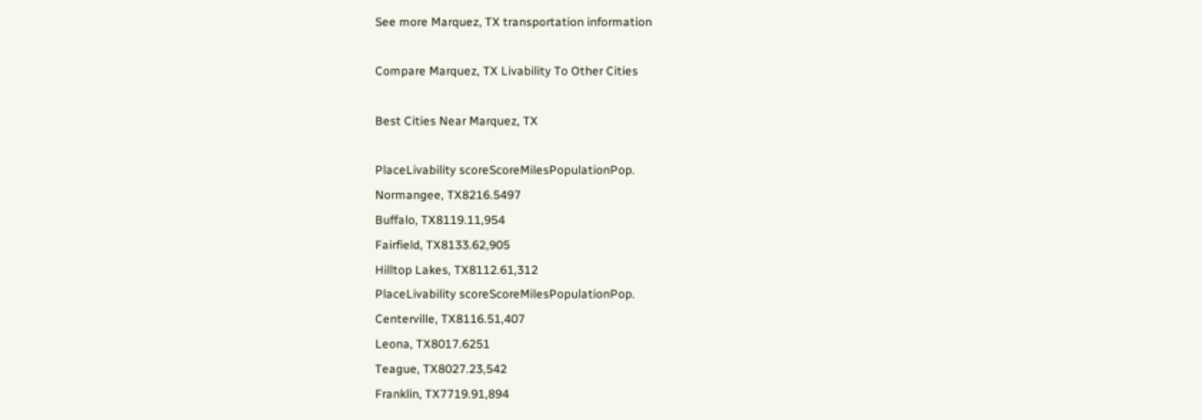See more Marquez, TX transportation information

Compare Marquez, TX Livability To Other Cities

Best Cities Near Marquez, TX

PlaceLivability scoreScoreMilesPopulationPop.
Normangee, TX8216.5497
Buffalo, TX8119.11,954
Fairfield, TX8133.62,905
Hilltop Lakes, TX8112.61,312
PlaceLivability scoreScoreMilesPopulationPop.
Centerville, TX8116.51,407
Leona, TX8017.6251
Teague, TX8027.23,542
Franklin, TX7719.91,894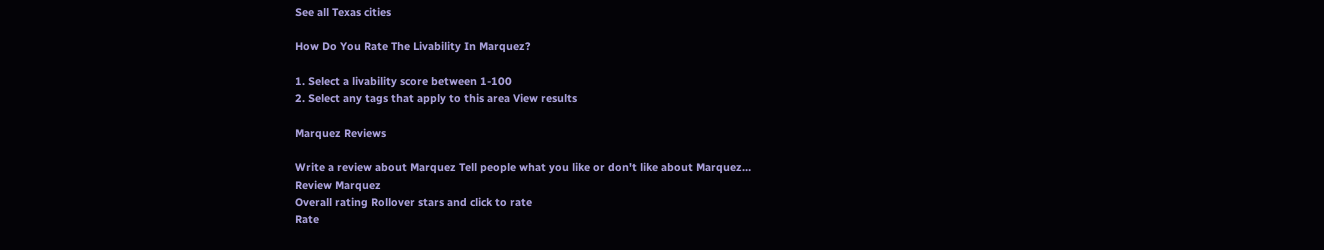See all Texas cities

How Do You Rate The Livability In Marquez?

1. Select a livability score between 1-100
2. Select any tags that apply to this area View results

Marquez Reviews

Write a review about Marquez Tell people what you like or don't like about Marquez…
Review Marquez
Overall rating Rollover stars and click to rate
Rate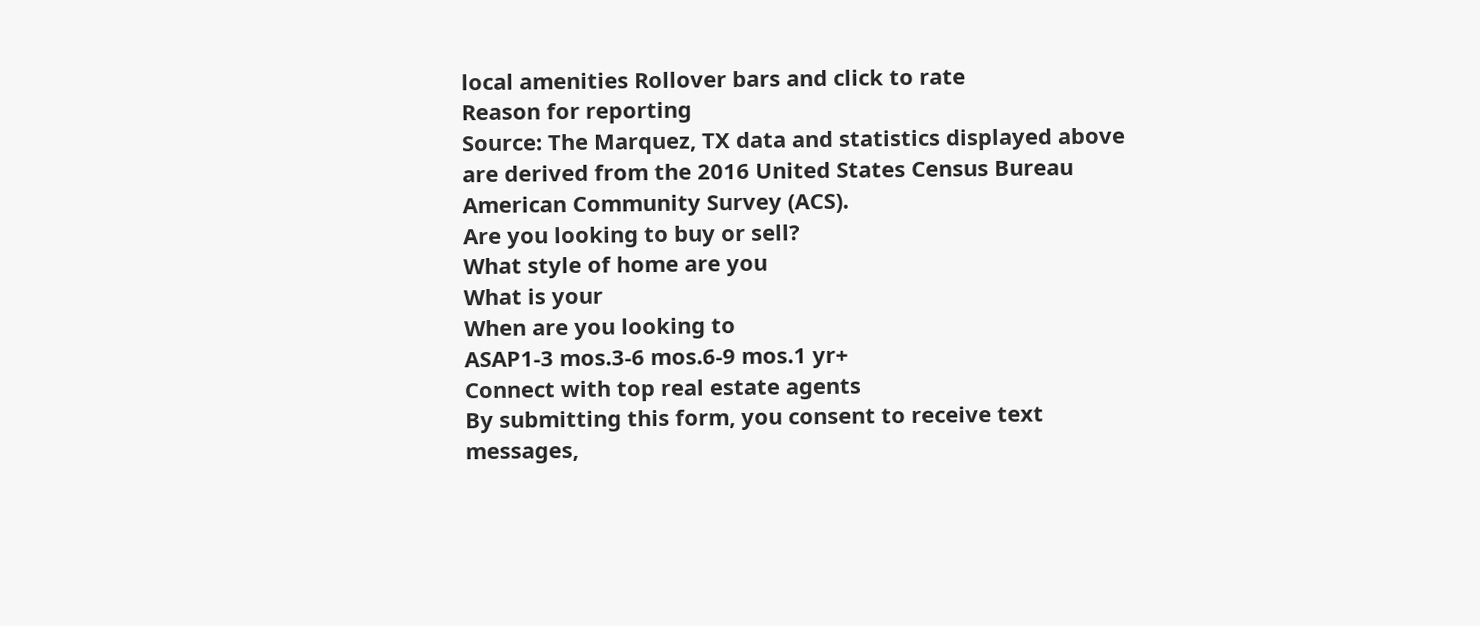local amenities Rollover bars and click to rate
Reason for reporting
Source: The Marquez, TX data and statistics displayed above are derived from the 2016 United States Census Bureau American Community Survey (ACS).
Are you looking to buy or sell?
What style of home are you
What is your
When are you looking to
ASAP1-3 mos.3-6 mos.6-9 mos.1 yr+
Connect with top real estate agents
By submitting this form, you consent to receive text messages,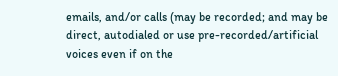emails, and/or calls (may be recorded; and may be direct, autodialed or use pre-recorded/artificial voices even if on the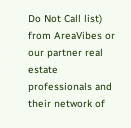Do Not Call list) from AreaVibes or our partner real estate professionals and their network of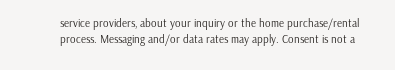service providers, about your inquiry or the home purchase/rental process. Messaging and/or data rates may apply. Consent is not a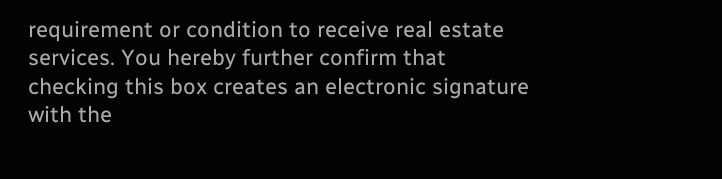requirement or condition to receive real estate services. You hereby further confirm that checking this box creates an electronic signature with the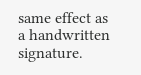same effect as a handwritten signature.